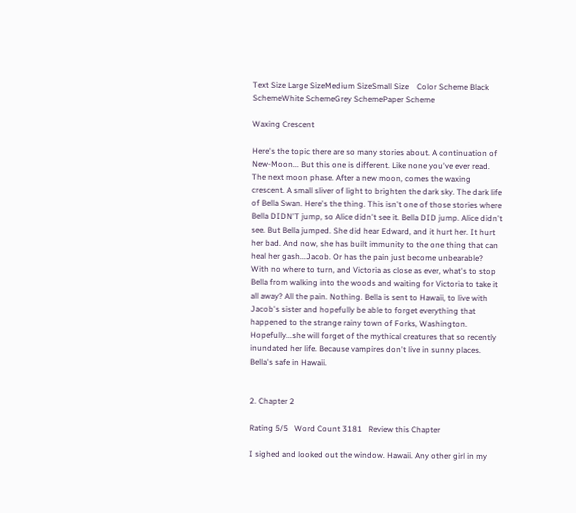Text Size Large SizeMedium SizeSmall Size    Color Scheme Black SchemeWhite SchemeGrey SchemePaper Scheme

Waxing Crescent

Here's the topic there are so many stories about. A continuation of New-Moon... But this one is different. Like none you've ever read. The next moon phase. After a new moon, comes the waxing crescent. A small sliver of light to brighten the dark sky. The dark life of Bella Swan. Here's the thing. This isn't one of those stories where Bella DIDN'T jump, so Alice didn't see it. Bella DID jump. Alice didn't see. But Bella jumped. She did hear Edward, and it hurt her. It hurt her bad. And now, she has built immunity to the one thing that can heal her gash...Jacob. Or has the pain just become unbearable? With no where to turn, and Victoria as close as ever, what's to stop Bella from walking into the woods and waiting for Victoria to take it all away? All the pain. Nothing. Bella is sent to Hawaii, to live with Jacob's sister and hopefully be able to forget everything that happened to the strange rainy town of Forks, Washington. Hopefully...she will forget of the mythical creatures that so recently inundated her life. Because vampires don't live in sunny places. Bella's safe in Hawaii.


2. Chapter 2

Rating 5/5   Word Count 3181   Review this Chapter

I sighed and looked out the window. Hawaii. Any other girl in my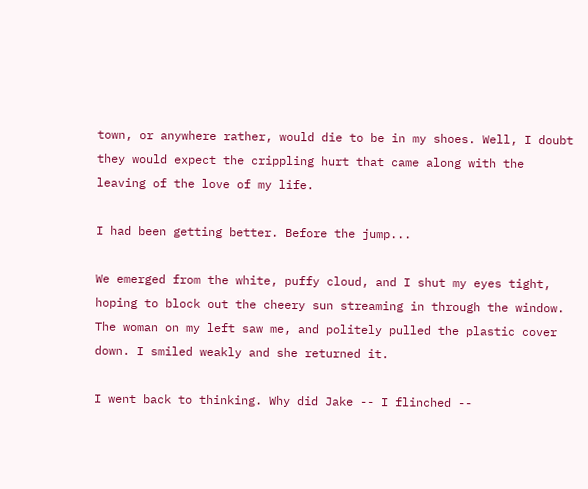town, or anywhere rather, would die to be in my shoes. Well, I doubt they would expect the crippling hurt that came along with the leaving of the love of my life.

I had been getting better. Before the jump...

We emerged from the white, puffy cloud, and I shut my eyes tight, hoping to block out the cheery sun streaming in through the window. The woman on my left saw me, and politely pulled the plastic cover down. I smiled weakly and she returned it.

I went back to thinking. Why did Jake -- I flinched --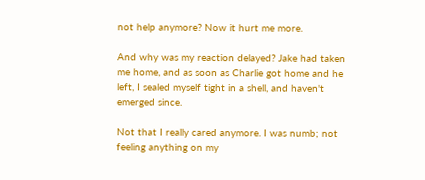not help anymore? Now it hurt me more.

And why was my reaction delayed? Jake had taken me home, and as soon as Charlie got home and he left, I sealed myself tight in a shell, and haven't emerged since.

Not that I really cared anymore. I was numb; not feeling anything on my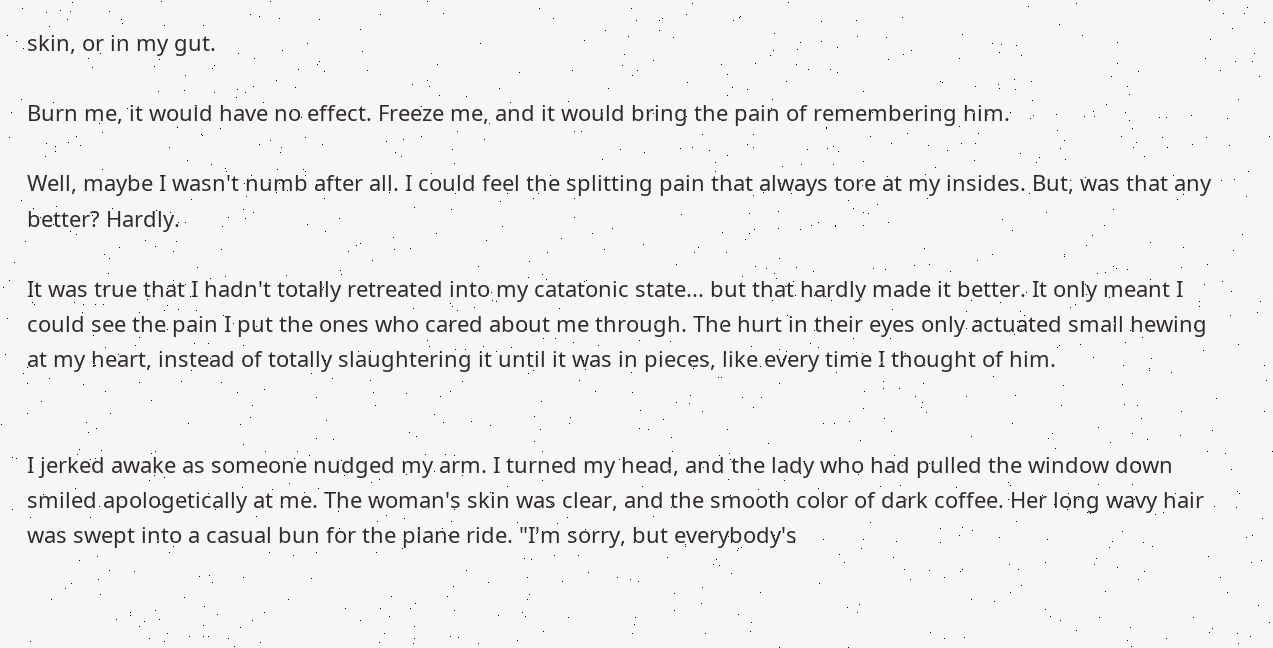skin, or in my gut.

Burn me, it would have no effect. Freeze me, and it would bring the pain of remembering him.

Well, maybe I wasn't numb after all. I could feel the splitting pain that always tore at my insides. But, was that any better? Hardly.

It was true that I hadn't totally retreated into my catatonic state... but that hardly made it better. It only meant I could see the pain I put the ones who cared about me through. The hurt in their eyes only actuated small hewing at my heart, instead of totally slaughtering it until it was in pieces, like every time I thought of him.


I jerked awake as someone nudged my arm. I turned my head, and the lady who had pulled the window down smiled apologetically at me. The woman's skin was clear, and the smooth color of dark coffee. Her long wavy hair was swept into a casual bun for the plane ride. "I'm sorry, but everybody's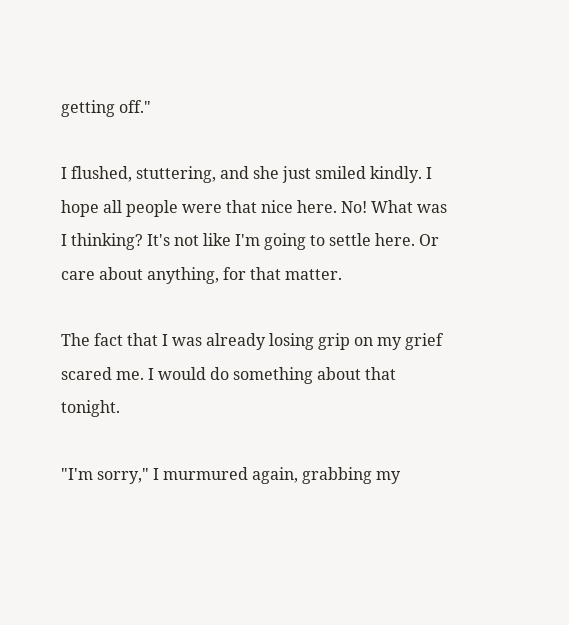getting off."

I flushed, stuttering, and she just smiled kindly. I hope all people were that nice here. No! What was I thinking? It's not like I'm going to settle here. Or care about anything, for that matter.

The fact that I was already losing grip on my grief scared me. I would do something about that tonight.

"I'm sorry," I murmured again, grabbing my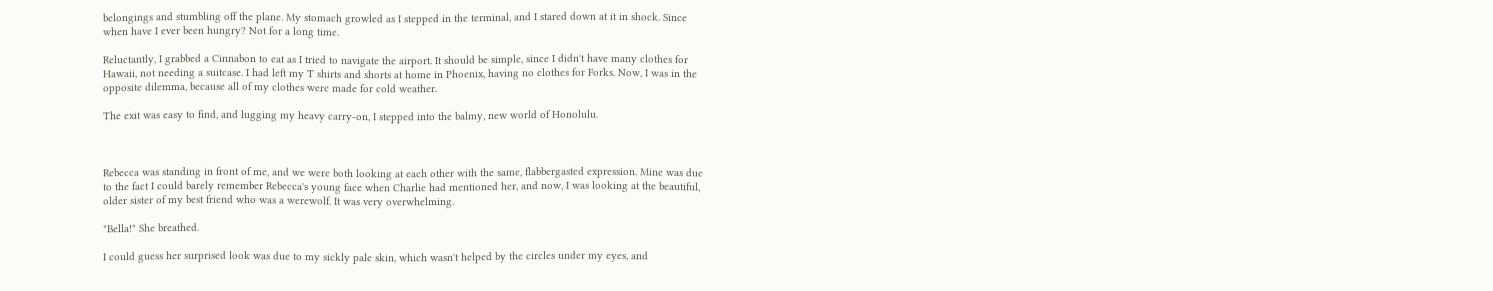belongings and stumbling off the plane. My stomach growled as I stepped in the terminal, and I stared down at it in shock. Since when have I ever been hungry? Not for a long time.

Reluctantly, I grabbed a Cinnabon to eat as I tried to navigate the airport. It should be simple, since I didn't have many clothes for Hawaii, not needing a suitcase. I had left my T shirts and shorts at home in Phoenix, having no clothes for Forks. Now, I was in the opposite dilemma, because all of my clothes were made for cold weather.

The exit was easy to find, and lugging my heavy carry-on, I stepped into the balmy, new world of Honolulu.



Rebecca was standing in front of me, and we were both looking at each other with the same, flabbergasted expression. Mine was due to the fact I could barely remember Rebecca's young face when Charlie had mentioned her, and now, I was looking at the beautiful, older sister of my best friend who was a werewolf. It was very overwhelming.

"Bella!" She breathed.

I could guess her surprised look was due to my sickly pale skin, which wasn't helped by the circles under my eyes, and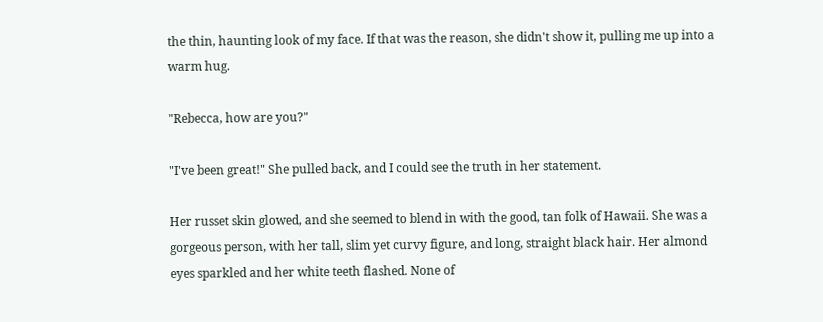the thin, haunting look of my face. If that was the reason, she didn't show it, pulling me up into a warm hug.

"Rebecca, how are you?"

"I've been great!" She pulled back, and I could see the truth in her statement.

Her russet skin glowed, and she seemed to blend in with the good, tan folk of Hawaii. She was a gorgeous person, with her tall, slim yet curvy figure, and long, straight black hair. Her almond eyes sparkled and her white teeth flashed. None of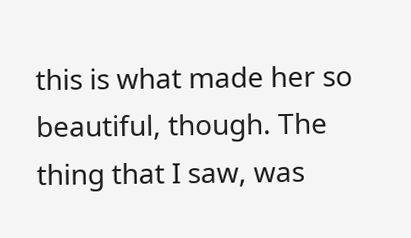this is what made her so beautiful, though. The thing that I saw, was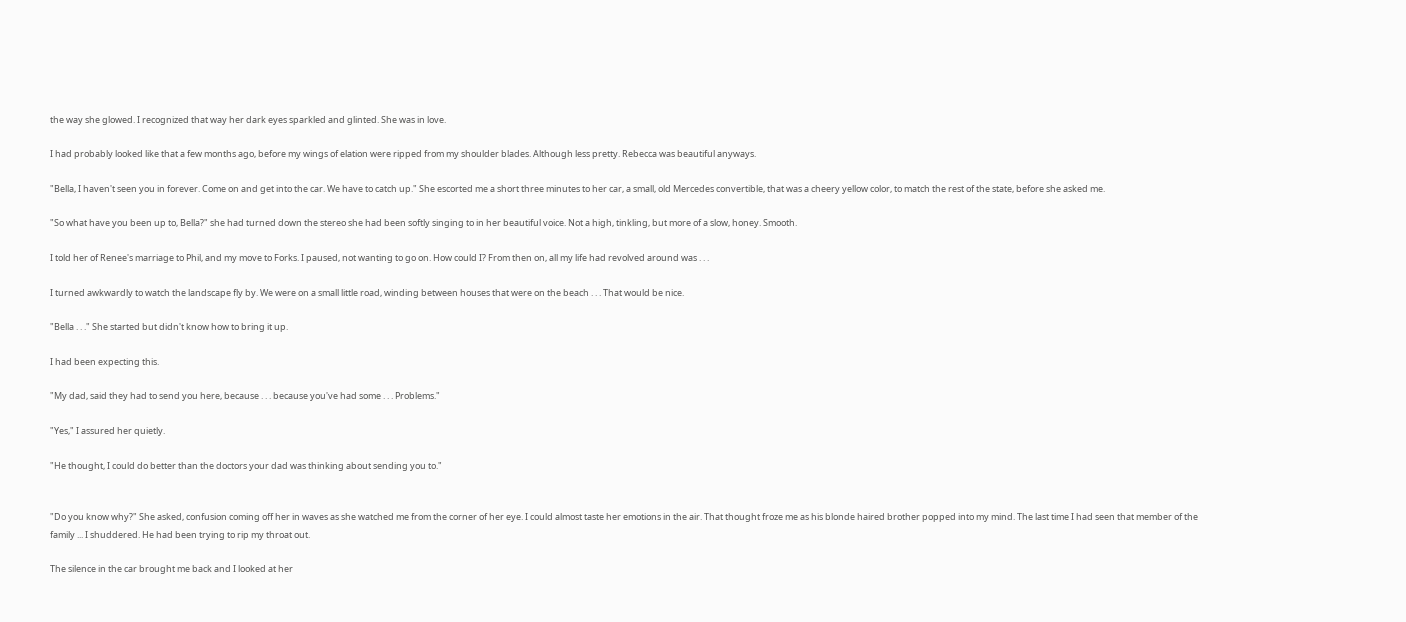the way she glowed. I recognized that way her dark eyes sparkled and glinted. She was in love.

I had probably looked like that a few months ago, before my wings of elation were ripped from my shoulder blades. Although less pretty. Rebecca was beautiful anyways.

"Bella, I haven't seen you in forever. Come on and get into the car. We have to catch up." She escorted me a short three minutes to her car, a small, old Mercedes convertible, that was a cheery yellow color, to match the rest of the state, before she asked me.

"So what have you been up to, Bella?" she had turned down the stereo she had been softly singing to in her beautiful voice. Not a high, tinkling, but more of a slow, honey. Smooth.

I told her of Renee's marriage to Phil, and my move to Forks. I paused, not wanting to go on. How could I? From then on, all my life had revolved around was . . .

I turned awkwardly to watch the landscape fly by. We were on a small little road, winding between houses that were on the beach . . . That would be nice.

"Bella . . ." She started but didn't know how to bring it up.

I had been expecting this.

"My dad, said they had to send you here, because . . . because you've had some . . . Problems."

"Yes," I assured her quietly.

"He thought, I could do better than the doctors your dad was thinking about sending you to."


"Do you know why?" She asked, confusion coming off her in waves as she watched me from the corner of her eye. I could almost taste her emotions in the air. That thought froze me as his blonde haired brother popped into my mind. The last time I had seen that member of the family ... I shuddered. He had been trying to rip my throat out.

The silence in the car brought me back and I looked at her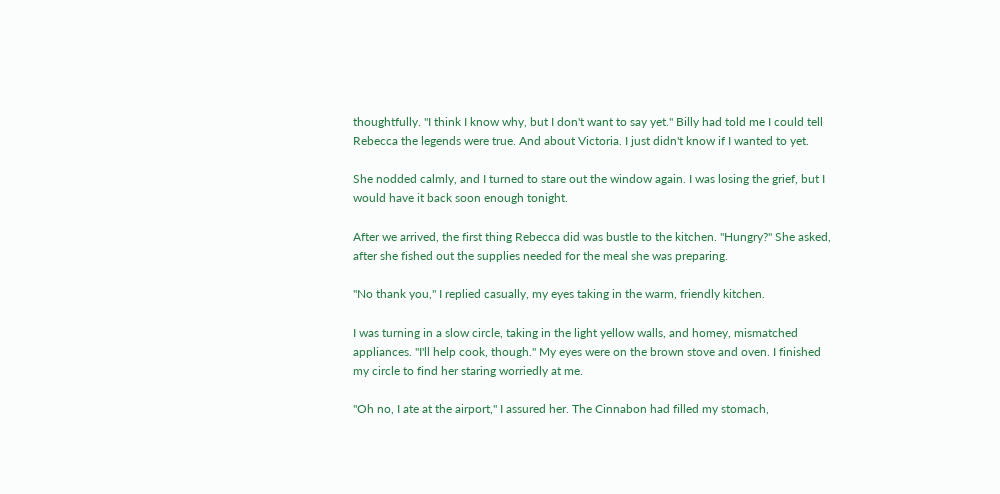thoughtfully. "I think I know why, but I don't want to say yet." Billy had told me I could tell Rebecca the legends were true. And about Victoria. I just didn't know if I wanted to yet.

She nodded calmly, and I turned to stare out the window again. I was losing the grief, but I would have it back soon enough tonight.

After we arrived, the first thing Rebecca did was bustle to the kitchen. "Hungry?" She asked, after she fished out the supplies needed for the meal she was preparing.

"No thank you," I replied casually, my eyes taking in the warm, friendly kitchen.

I was turning in a slow circle, taking in the light yellow walls, and homey, mismatched appliances. "I'll help cook, though." My eyes were on the brown stove and oven. I finished my circle to find her staring worriedly at me.

"Oh no, I ate at the airport," I assured her. The Cinnabon had filled my stomach,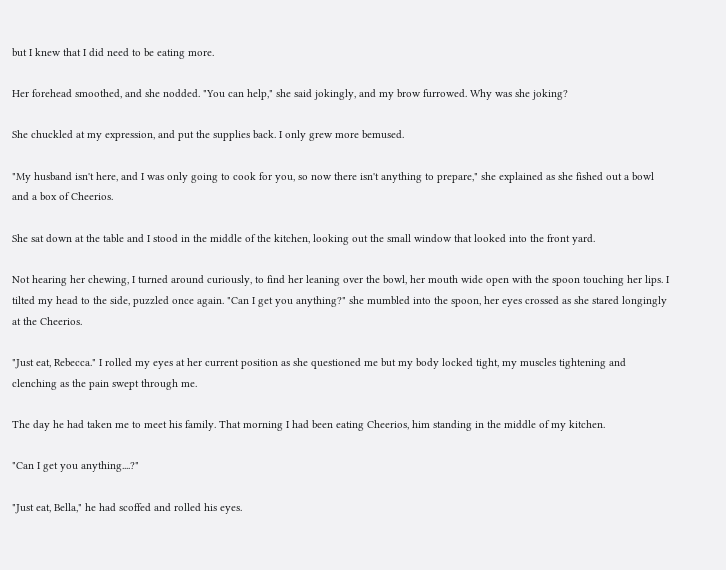but I knew that I did need to be eating more.

Her forehead smoothed, and she nodded. "You can help," she said jokingly, and my brow furrowed. Why was she joking?

She chuckled at my expression, and put the supplies back. I only grew more bemused.

"My husband isn't here, and I was only going to cook for you, so now there isn't anything to prepare," she explained as she fished out a bowl and a box of Cheerios.

She sat down at the table and I stood in the middle of the kitchen, looking out the small window that looked into the front yard.

Not hearing her chewing, I turned around curiously, to find her leaning over the bowl, her mouth wide open with the spoon touching her lips. I tilted my head to the side, puzzled once again. "Can I get you anything?" she mumbled into the spoon, her eyes crossed as she stared longingly at the Cheerios.

"Just eat, Rebecca." I rolled my eyes at her current position as she questioned me but my body locked tight, my muscles tightening and clenching as the pain swept through me.

The day he had taken me to meet his family. That morning I had been eating Cheerios, him standing in the middle of my kitchen.

"Can I get you anything....?"

"Just eat, Bella," he had scoffed and rolled his eyes.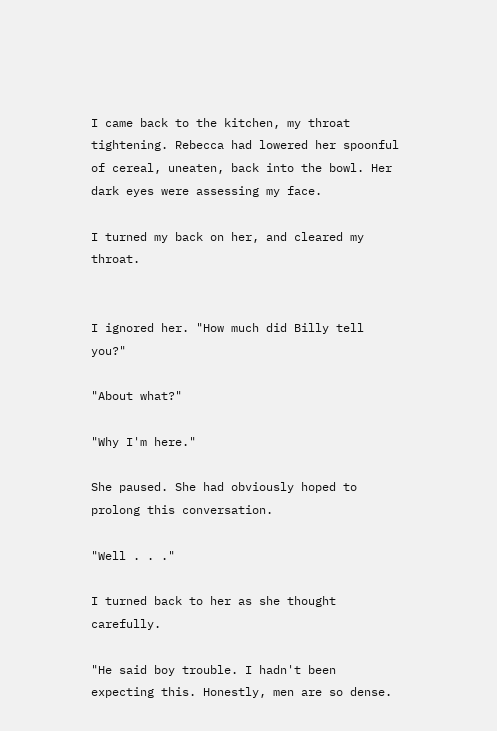I came back to the kitchen, my throat tightening. Rebecca had lowered her spoonful of cereal, uneaten, back into the bowl. Her dark eyes were assessing my face.

I turned my back on her, and cleared my throat.


I ignored her. "How much did Billy tell you?"

"About what?"

"Why I'm here."

She paused. She had obviously hoped to prolong this conversation.

"Well . . ."

I turned back to her as she thought carefully.

"He said boy trouble. I hadn't been expecting this. Honestly, men are so dense.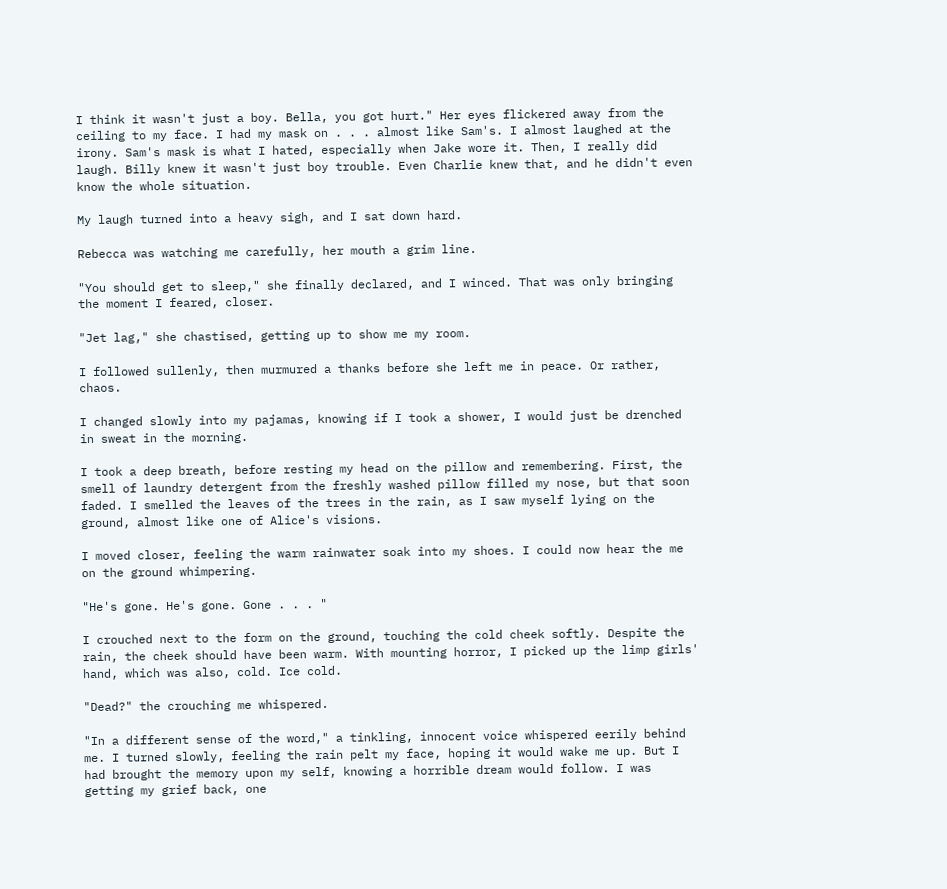I think it wasn't just a boy. Bella, you got hurt." Her eyes flickered away from the ceiling to my face. I had my mask on . . . almost like Sam's. I almost laughed at the irony. Sam's mask is what I hated, especially when Jake wore it. Then, I really did laugh. Billy knew it wasn't just boy trouble. Even Charlie knew that, and he didn't even know the whole situation.

My laugh turned into a heavy sigh, and I sat down hard.

Rebecca was watching me carefully, her mouth a grim line.

"You should get to sleep," she finally declared, and I winced. That was only bringing the moment I feared, closer.

"Jet lag," she chastised, getting up to show me my room.

I followed sullenly, then murmured a thanks before she left me in peace. Or rather, chaos.

I changed slowly into my pajamas, knowing if I took a shower, I would just be drenched in sweat in the morning.

I took a deep breath, before resting my head on the pillow and remembering. First, the smell of laundry detergent from the freshly washed pillow filled my nose, but that soon faded. I smelled the leaves of the trees in the rain, as I saw myself lying on the ground, almost like one of Alice's visions.

I moved closer, feeling the warm rainwater soak into my shoes. I could now hear the me on the ground whimpering.

"He's gone. He's gone. Gone . . . "

I crouched next to the form on the ground, touching the cold cheek softly. Despite the rain, the cheek should have been warm. With mounting horror, I picked up the limp girls' hand, which was also, cold. Ice cold.

"Dead?" the crouching me whispered.

"In a different sense of the word," a tinkling, innocent voice whispered eerily behind me. I turned slowly, feeling the rain pelt my face, hoping it would wake me up. But I had brought the memory upon my self, knowing a horrible dream would follow. I was getting my grief back, one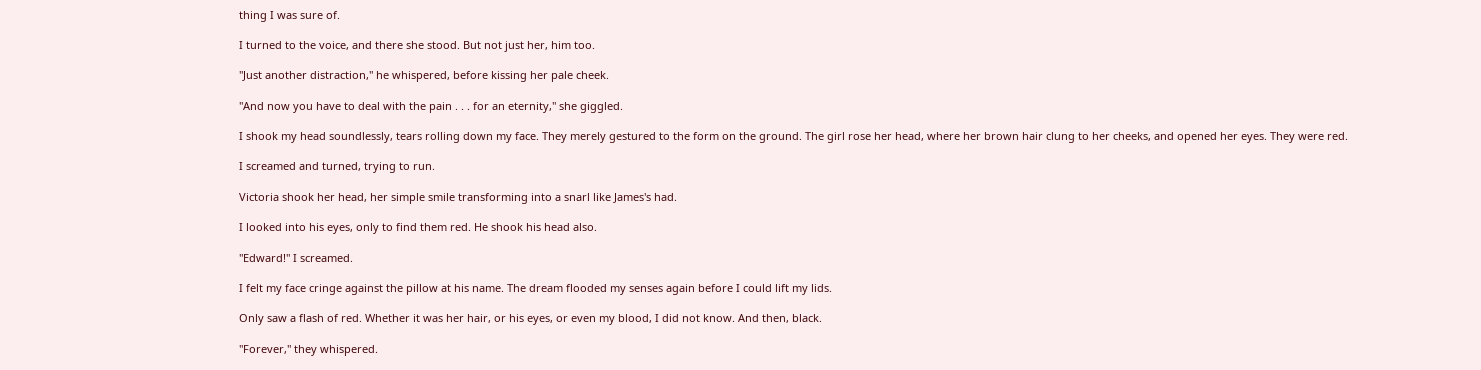thing I was sure of.

I turned to the voice, and there she stood. But not just her, him too.

"Just another distraction," he whispered, before kissing her pale cheek.

"And now you have to deal with the pain . . . for an eternity," she giggled.

I shook my head soundlessly, tears rolling down my face. They merely gestured to the form on the ground. The girl rose her head, where her brown hair clung to her cheeks, and opened her eyes. They were red.

I screamed and turned, trying to run.

Victoria shook her head, her simple smile transforming into a snarl like James's had.

I looked into his eyes, only to find them red. He shook his head also.

"Edward!" I screamed.

I felt my face cringe against the pillow at his name. The dream flooded my senses again before I could lift my lids.

Only saw a flash of red. Whether it was her hair, or his eyes, or even my blood, I did not know. And then, black.

"Forever," they whispered.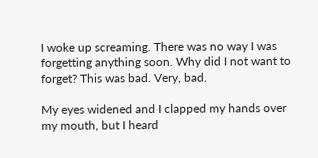I woke up screaming. There was no way I was forgetting anything soon. Why did I not want to forget? This was bad. Very, bad.

My eyes widened and I clapped my hands over my mouth, but I heard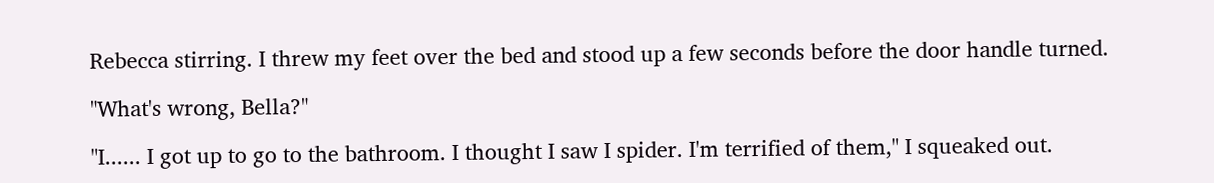Rebecca stirring. I threw my feet over the bed and stood up a few seconds before the door handle turned.

"What's wrong, Bella?"

"I...... I got up to go to the bathroom. I thought I saw I spider. I'm terrified of them," I squeaked out.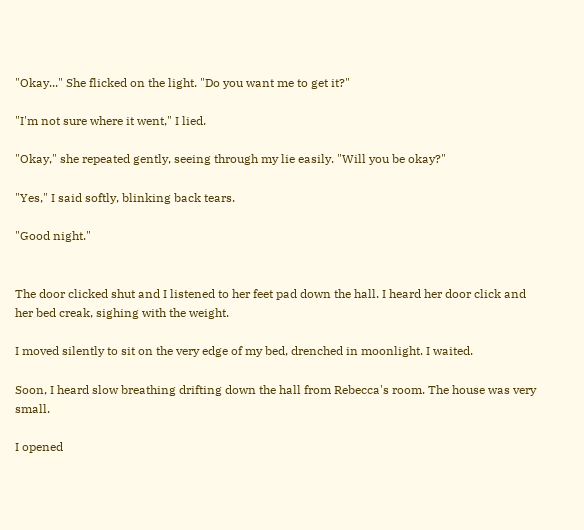"Okay..." She flicked on the light. "Do you want me to get it?"

"I'm not sure where it went," I lied.

"Okay," she repeated gently, seeing through my lie easily. "Will you be okay?"

"Yes," I said softly, blinking back tears.

"Good night."


The door clicked shut and I listened to her feet pad down the hall. I heard her door click and her bed creak, sighing with the weight.

I moved silently to sit on the very edge of my bed, drenched in moonlight. I waited.

Soon, I heard slow breathing drifting down the hall from Rebecca's room. The house was very small.

I opened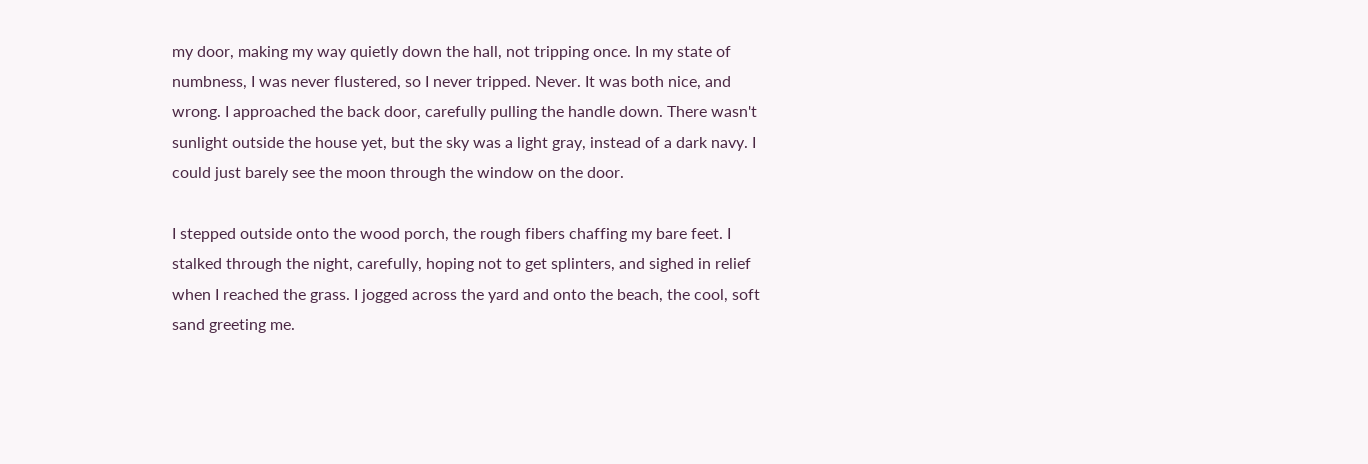my door, making my way quietly down the hall, not tripping once. In my state of numbness, I was never flustered, so I never tripped. Never. It was both nice, and wrong. I approached the back door, carefully pulling the handle down. There wasn't sunlight outside the house yet, but the sky was a light gray, instead of a dark navy. I could just barely see the moon through the window on the door.

I stepped outside onto the wood porch, the rough fibers chaffing my bare feet. I stalked through the night, carefully, hoping not to get splinters, and sighed in relief when I reached the grass. I jogged across the yard and onto the beach, the cool, soft sand greeting me.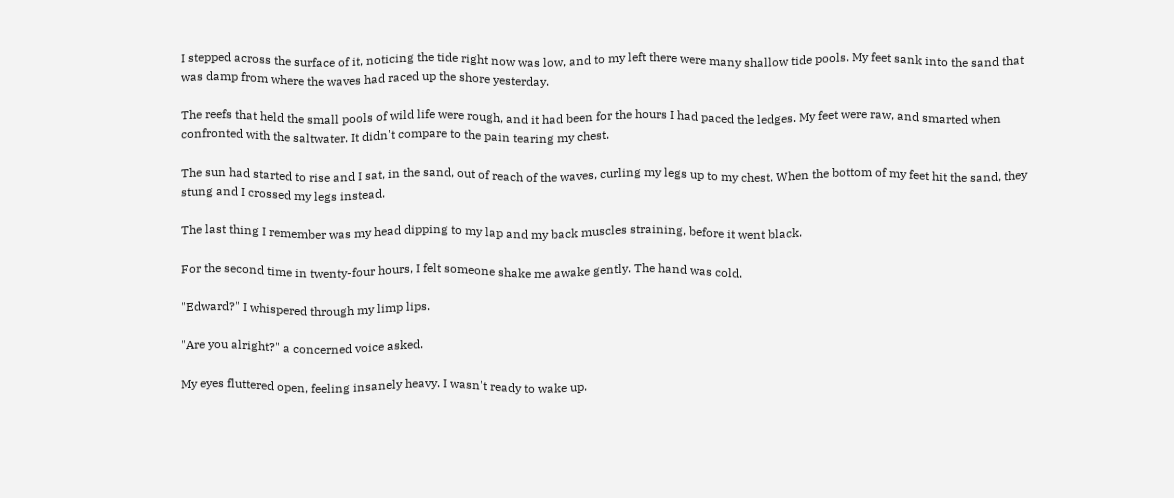I stepped across the surface of it, noticing the tide right now was low, and to my left there were many shallow tide pools. My feet sank into the sand that was damp from where the waves had raced up the shore yesterday.

The reefs that held the small pools of wild life were rough, and it had been for the hours I had paced the ledges. My feet were raw, and smarted when confronted with the saltwater. It didn't compare to the pain tearing my chest.

The sun had started to rise and I sat, in the sand, out of reach of the waves, curling my legs up to my chest. When the bottom of my feet hit the sand, they stung and I crossed my legs instead.

The last thing I remember was my head dipping to my lap and my back muscles straining, before it went black.

For the second time in twenty-four hours, I felt someone shake me awake gently. The hand was cold.

"Edward?" I whispered through my limp lips.

"Are you alright?" a concerned voice asked.

My eyes fluttered open, feeling insanely heavy. I wasn't ready to wake up.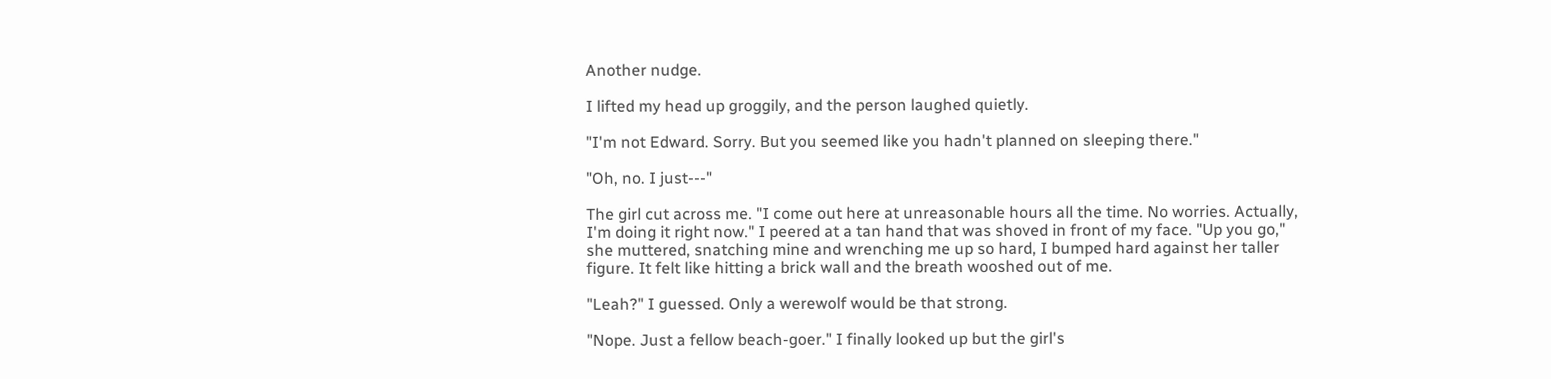Another nudge.

I lifted my head up groggily, and the person laughed quietly.

"I'm not Edward. Sorry. But you seemed like you hadn't planned on sleeping there."

"Oh, no. I just---"

The girl cut across me. "I come out here at unreasonable hours all the time. No worries. Actually, I'm doing it right now." I peered at a tan hand that was shoved in front of my face. "Up you go," she muttered, snatching mine and wrenching me up so hard, I bumped hard against her taller figure. It felt like hitting a brick wall and the breath wooshed out of me.

"Leah?" I guessed. Only a werewolf would be that strong.

"Nope. Just a fellow beach-goer." I finally looked up but the girl's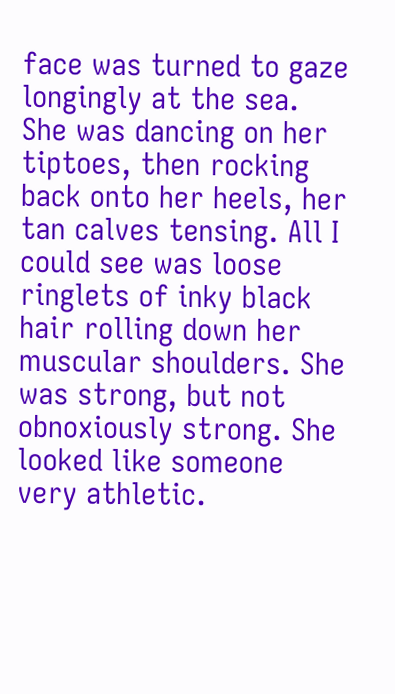face was turned to gaze longingly at the sea. She was dancing on her tiptoes, then rocking back onto her heels, her tan calves tensing. All I could see was loose ringlets of inky black hair rolling down her muscular shoulders. She was strong, but not obnoxiously strong. She looked like someone very athletic.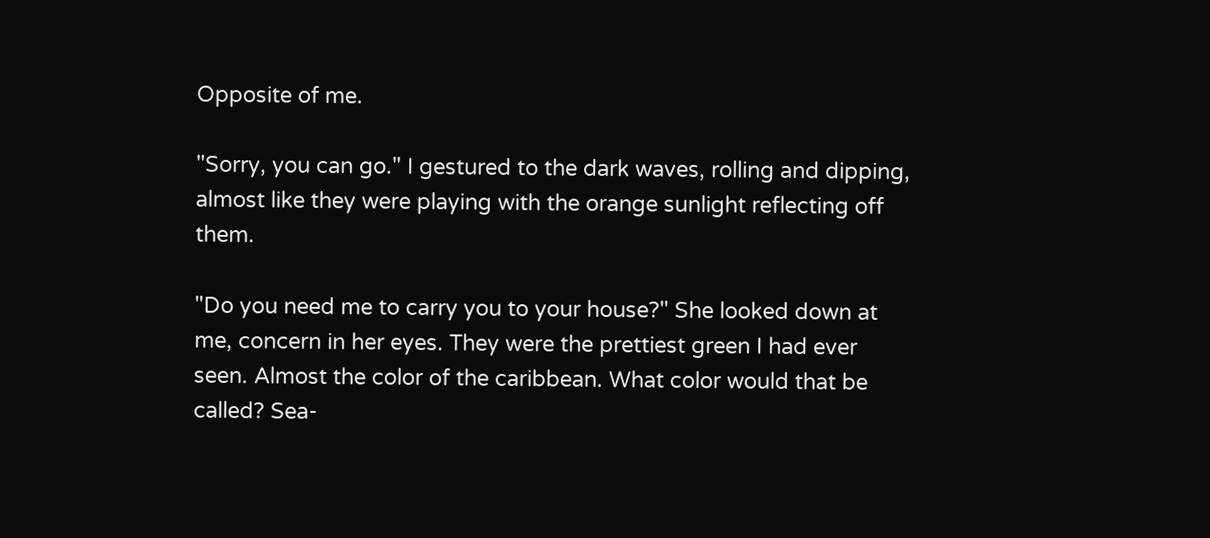Opposite of me.

"Sorry, you can go." I gestured to the dark waves, rolling and dipping, almost like they were playing with the orange sunlight reflecting off them.

"Do you need me to carry you to your house?" She looked down at me, concern in her eyes. They were the prettiest green I had ever seen. Almost the color of the caribbean. What color would that be called? Sea-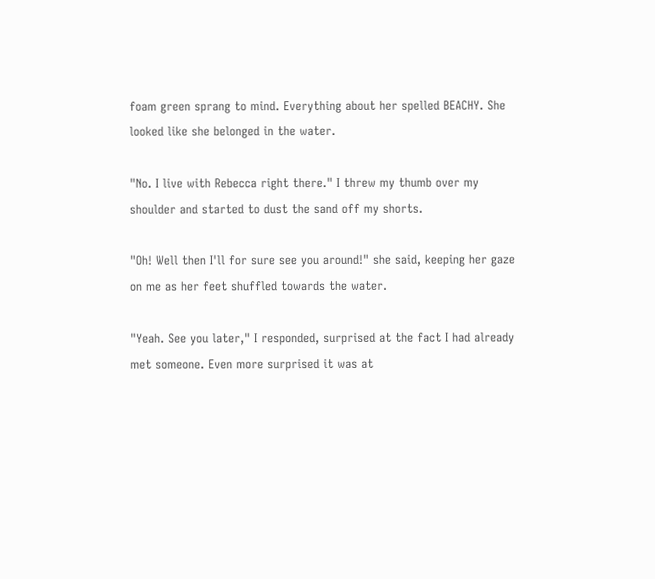foam green sprang to mind. Everything about her spelled BEACHY. She looked like she belonged in the water.

"No. I live with Rebecca right there." I threw my thumb over my shoulder and started to dust the sand off my shorts.

"Oh! Well then I'll for sure see you around!" she said, keeping her gaze on me as her feet shuffled towards the water.

"Yeah. See you later," I responded, surprised at the fact I had already met someone. Even more surprised it was at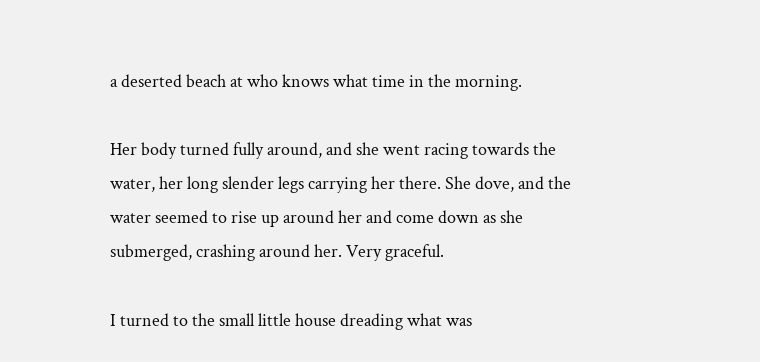a deserted beach at who knows what time in the morning.

Her body turned fully around, and she went racing towards the water, her long slender legs carrying her there. She dove, and the water seemed to rise up around her and come down as she submerged, crashing around her. Very graceful.

I turned to the small little house dreading what was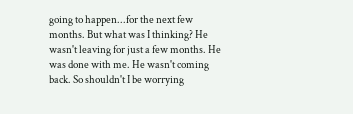going to happen...for the next few months. But what was I thinking? He wasn't leaving for just a few months. He was done with me. He wasn't coming back. So shouldn't I be worrying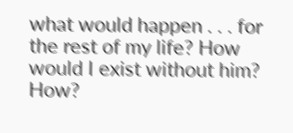what would happen . . . for the rest of my life? How would I exist without him? How?